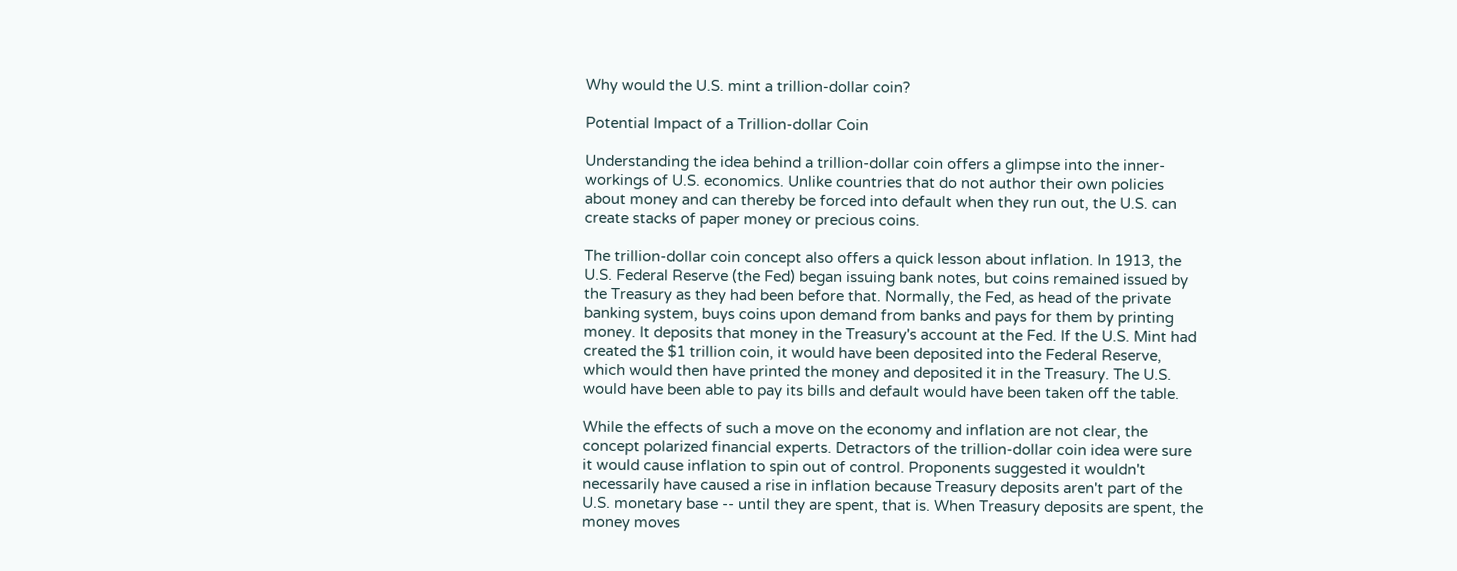Why would the U.S. mint a trillion-dollar coin?

Potential Impact of a Trillion-dollar Coin

Understanding the idea behind a trillion-dollar coin offers a glimpse into the inner-workings of U.S. economics. Unlike countries that do not author their own policies about money and can thereby be forced into default when they run out, the U.S. can create stacks of paper money or precious coins.

The trillion-dollar coin concept also offers a quick lesson about inflation. In 1913, the U.S. Federal Reserve (the Fed) began issuing bank notes, but coins remained issued by the Treasury as they had been before that. Normally, the Fed, as head of the private banking system, buys coins upon demand from banks and pays for them by printing money. It deposits that money in the Treasury's account at the Fed. If the U.S. Mint had created the $1 trillion coin, it would have been deposited into the Federal Reserve, which would then have printed the money and deposited it in the Treasury. The U.S. would have been able to pay its bills and default would have been taken off the table.

While the effects of such a move on the economy and inflation are not clear, the concept polarized financial experts. Detractors of the trillion-dollar coin idea were sure it would cause inflation to spin out of control. Proponents suggested it wouldn't necessarily have caused a rise in inflation because Treasury deposits aren't part of the U.S. monetary base -- until they are spent, that is. When Treasury deposits are spent, the money moves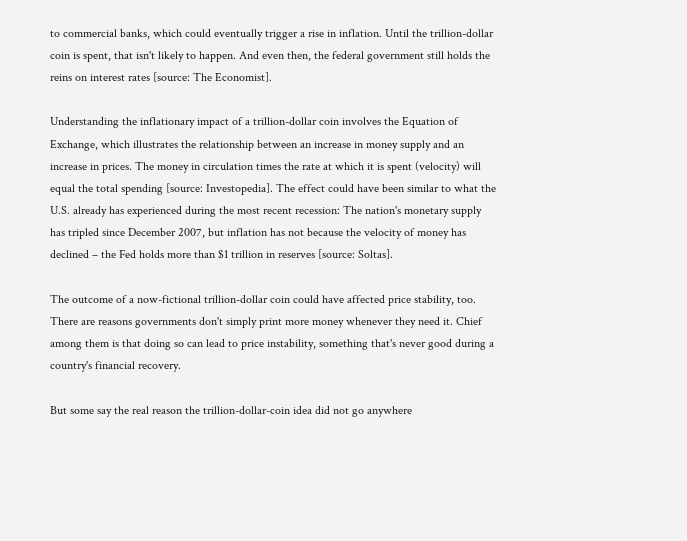to commercial banks, which could eventually trigger a rise in inflation. Until the trillion-dollar coin is spent, that isn't likely to happen. And even then, the federal government still holds the reins on interest rates [source: The Economist].

Understanding the inflationary impact of a trillion-dollar coin involves the Equation of Exchange, which illustrates the relationship between an increase in money supply and an increase in prices. The money in circulation times the rate at which it is spent (velocity) will equal the total spending [source: Investopedia]. The effect could have been similar to what the U.S. already has experienced during the most recent recession: The nation's monetary supply has tripled since December 2007, but inflation has not because the velocity of money has declined – the Fed holds more than $1 trillion in reserves [source: Soltas].

The outcome of a now-fictional trillion-dollar coin could have affected price stability, too. There are reasons governments don't simply print more money whenever they need it. Chief among them is that doing so can lead to price instability, something that's never good during a country's financial recovery.

But some say the real reason the trillion-dollar-coin idea did not go anywhere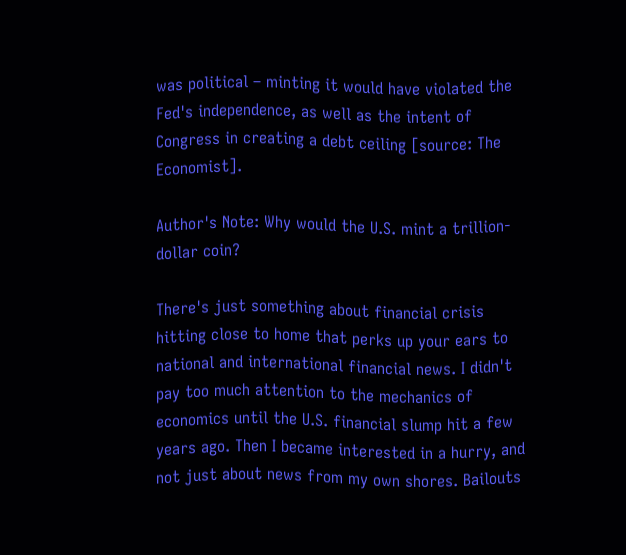was political – minting it would have violated the Fed's independence, as well as the intent of Congress in creating a debt ceiling [source: The Economist].

Author's Note: Why would the U.S. mint a trillion-dollar coin?

There's just something about financial crisis hitting close to home that perks up your ears to national and international financial news. I didn't pay too much attention to the mechanics of economics until the U.S. financial slump hit a few years ago. Then I became interested in a hurry, and not just about news from my own shores. Bailouts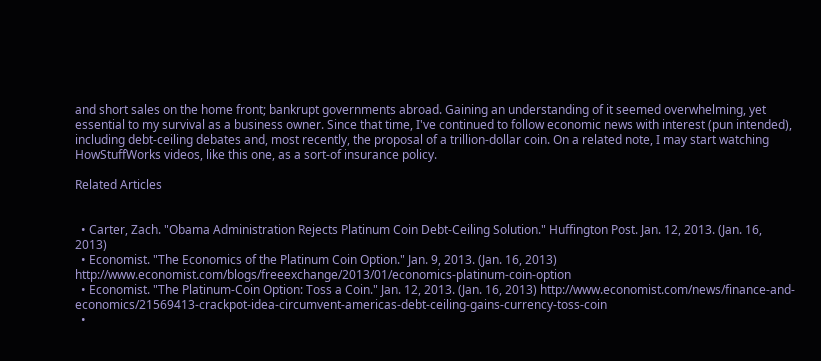and short sales on the home front; bankrupt governments abroad. Gaining an understanding of it seemed overwhelming, yet essential to my survival as a business owner. Since that time, I've continued to follow economic news with interest (pun intended), including debt-ceiling debates and, most recently, the proposal of a trillion-dollar coin. On a related note, I may start watching HowStuffWorks videos, like this one, as a sort-of insurance policy.

Related Articles


  • Carter, Zach. "Obama Administration Rejects Platinum Coin Debt-Ceiling Solution." Huffington Post. Jan. 12, 2013. (Jan. 16, 2013)
  • Economist. "The Economics of the Platinum Coin Option." Jan. 9, 2013. (Jan. 16, 2013) http://www.economist.com/blogs/freeexchange/2013/01/economics-platinum-coin-option
  • Economist. "The Platinum-Coin Option: Toss a Coin." Jan. 12, 2013. (Jan. 16, 2013) http://www.economist.com/news/finance-and-economics/21569413-crackpot-idea-circumvent-americas-debt-ceiling-gains-currency-toss-coin
  •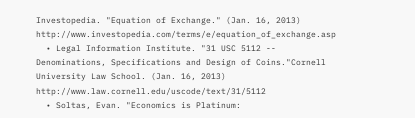Investopedia. "Equation of Exchange." (Jan. 16, 2013) http://www.investopedia.com/terms/e/equation_of_exchange.asp
  • Legal Information Institute. "31 USC 5112 -- Denominations, Specifications and Design of Coins."Cornell University Law School. (Jan. 16, 2013) http://www.law.cornell.edu/uscode/text/31/5112
  • Soltas, Evan. "Economics is Platinum: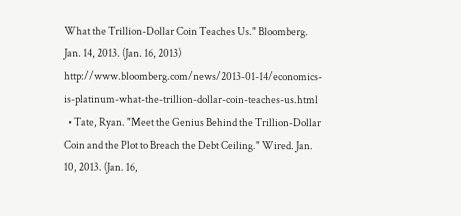What the Trillion-Dollar Coin Teaches Us." Bloomberg. Jan. 14, 2013. (Jan. 16, 2013) http://www.bloomberg.com/news/2013-01-14/economics-is-platinum-what-the-trillion-dollar-coin-teaches-us.html
  • Tate, Ryan. "Meet the Genius Behind the Trillion-Dollar Coin and the Plot to Breach the Debt Ceiling." Wired. Jan. 10, 2013. (Jan. 16,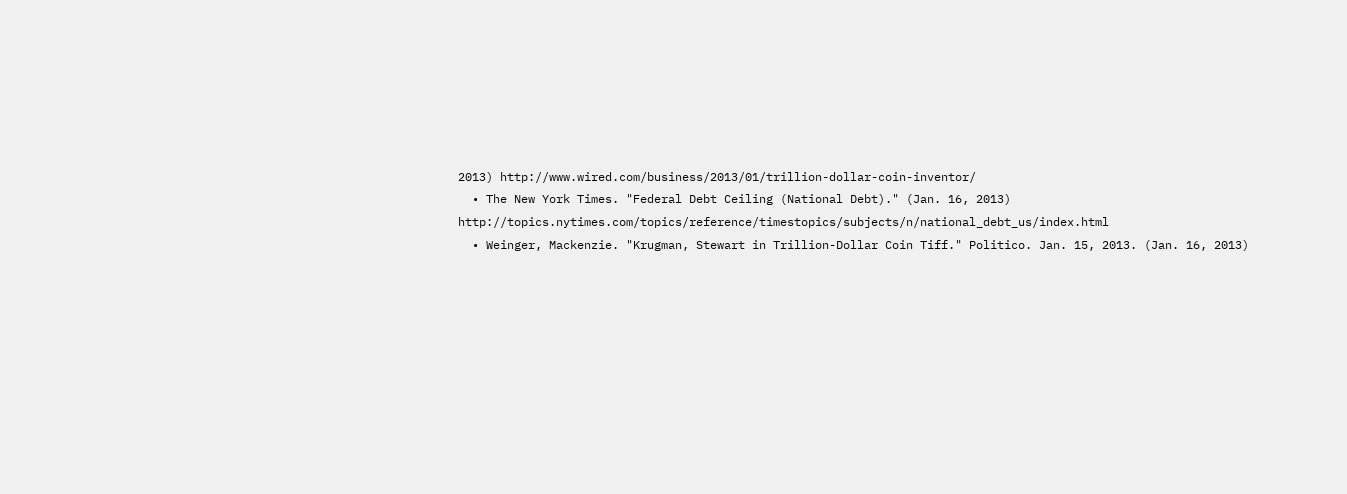2013) http://www.wired.com/business/2013/01/trillion-dollar-coin-inventor/
  • The New York Times. "Federal Debt Ceiling (National Debt)." (Jan. 16, 2013) http://topics.nytimes.com/topics/reference/timestopics/subjects/n/national_debt_us/index.html
  • Weinger, Mackenzie. "Krugman, Stewart in Trillion-Dollar Coin Tiff." Politico. Jan. 15, 2013. (Jan. 16, 2013)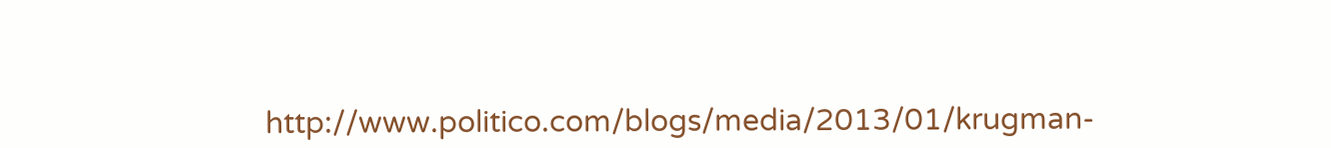http://www.politico.com/blogs/media/2013/01/krugman-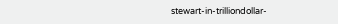stewart-in-trilliondollar-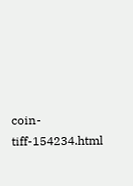coin-tiff-154234.html